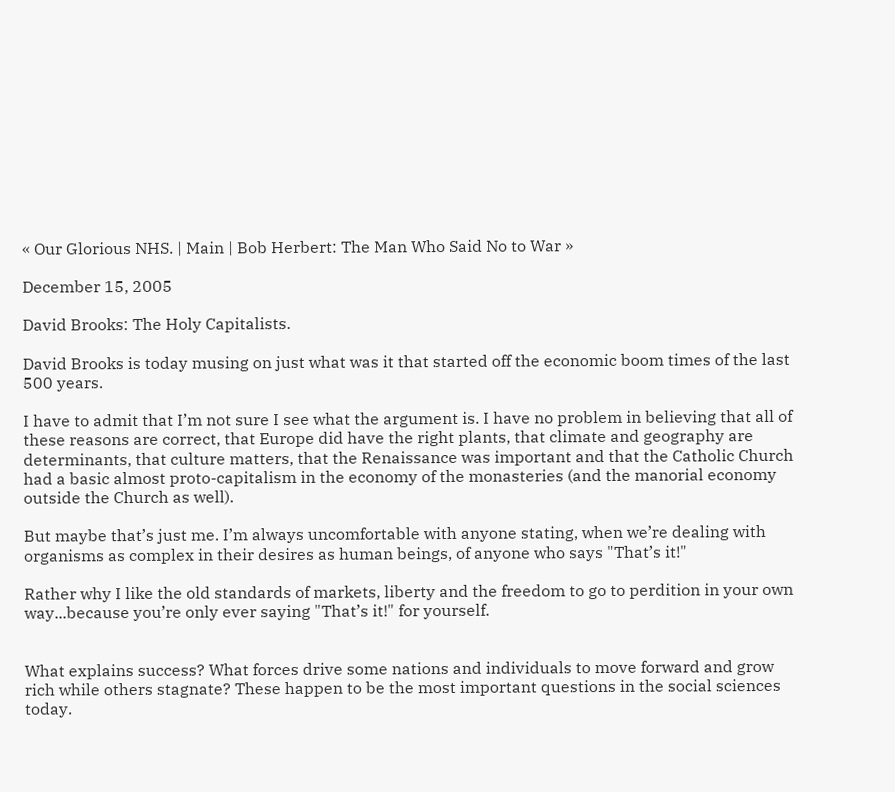« Our Glorious NHS. | Main | Bob Herbert: The Man Who Said No to War »

December 15, 2005

David Brooks: The Holy Capitalists.

David Brooks is today musing on just what was it that started off the economic boom times of the last 500 years.

I have to admit that I’m not sure I see what the argument is. I have no problem in believing that all of these reasons are correct, that Europe did have the right plants, that climate and geography are determinants, that culture matters, that the Renaissance was important and that the Catholic Church had a basic almost proto-capitalism in the economy of the monasteries (and the manorial economy outside the Church as well).

But maybe that’s just me. I’m always uncomfortable with anyone stating, when we’re dealing with organisms as complex in their desires as human beings, of anyone who says "That’s it!"

Rather why I like the old standards of markets, liberty and the freedom to go to perdition in your own way...because you’re only ever saying "That’s it!" for yourself.


What explains success? What forces drive some nations and individuals to move forward and grow rich while others stagnate? These happen to be the most important questions in the social sciences today.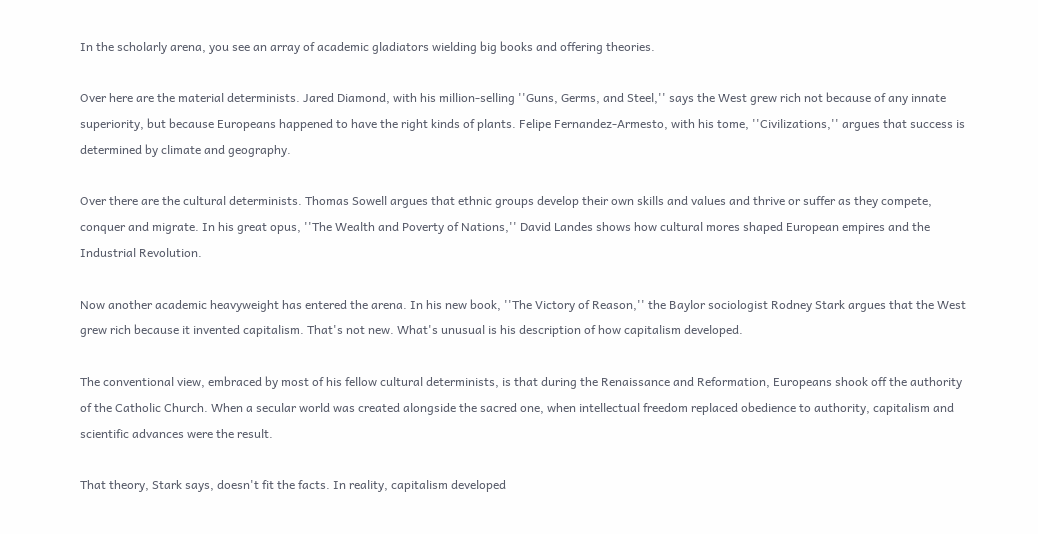In the scholarly arena, you see an array of academic gladiators wielding big books and offering theories.

Over here are the material determinists. Jared Diamond, with his million-selling ''Guns, Germs, and Steel,'' says the West grew rich not because of any innate superiority, but because Europeans happened to have the right kinds of plants. Felipe Fernandez-Armesto, with his tome, ''Civilizations,'' argues that success is determined by climate and geography.

Over there are the cultural determinists. Thomas Sowell argues that ethnic groups develop their own skills and values and thrive or suffer as they compete, conquer and migrate. In his great opus, ''The Wealth and Poverty of Nations,'' David Landes shows how cultural mores shaped European empires and the Industrial Revolution.

Now another academic heavyweight has entered the arena. In his new book, ''The Victory of Reason,'' the Baylor sociologist Rodney Stark argues that the West grew rich because it invented capitalism. That's not new. What's unusual is his description of how capitalism developed.

The conventional view, embraced by most of his fellow cultural determinists, is that during the Renaissance and Reformation, Europeans shook off the authority of the Catholic Church. When a secular world was created alongside the sacred one, when intellectual freedom replaced obedience to authority, capitalism and scientific advances were the result.

That theory, Stark says, doesn't fit the facts. In reality, capitalism developed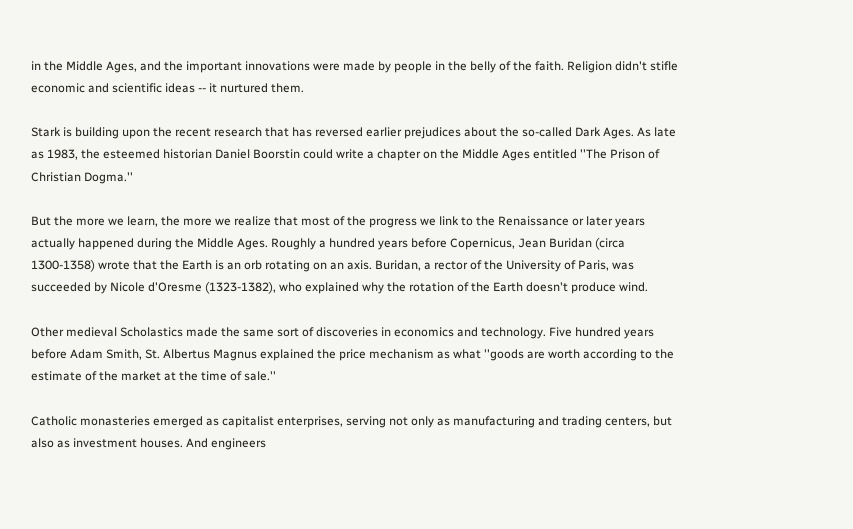in the Middle Ages, and the important innovations were made by people in the belly of the faith. Religion didn't stifle economic and scientific ideas -- it nurtured them.

Stark is building upon the recent research that has reversed earlier prejudices about the so-called Dark Ages. As late as 1983, the esteemed historian Daniel Boorstin could write a chapter on the Middle Ages entitled ''The Prison of Christian Dogma.''

But the more we learn, the more we realize that most of the progress we link to the Renaissance or later years actually happened during the Middle Ages. Roughly a hundred years before Copernicus, Jean Buridan (circa 1300-1358) wrote that the Earth is an orb rotating on an axis. Buridan, a rector of the University of Paris, was succeeded by Nicole d'Oresme (1323-1382), who explained why the rotation of the Earth doesn't produce wind.

Other medieval Scholastics made the same sort of discoveries in economics and technology. Five hundred years before Adam Smith, St. Albertus Magnus explained the price mechanism as what ''goods are worth according to the estimate of the market at the time of sale.''

Catholic monasteries emerged as capitalist enterprises, serving not only as manufacturing and trading centers, but also as investment houses. And engineers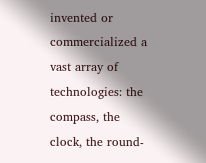invented or commercialized a vast array of technologies: the compass, the clock, the round-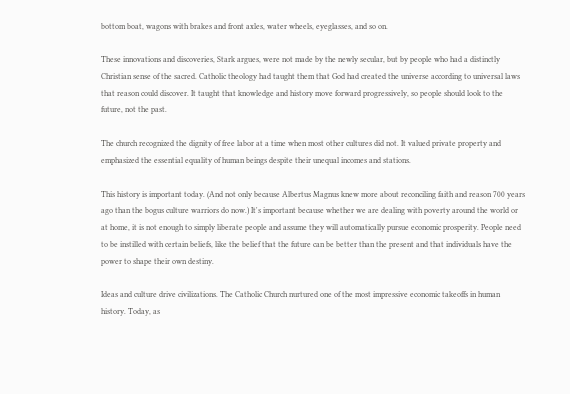bottom boat, wagons with brakes and front axles, water wheels, eyeglasses, and so on.

These innovations and discoveries, Stark argues, were not made by the newly secular, but by people who had a distinctly Christian sense of the sacred. Catholic theology had taught them that God had created the universe according to universal laws that reason could discover. It taught that knowledge and history move forward progressively, so people should look to the future, not the past.

The church recognized the dignity of free labor at a time when most other cultures did not. It valued private property and emphasized the essential equality of human beings despite their unequal incomes and stations.

This history is important today. (And not only because Albertus Magnus knew more about reconciling faith and reason 700 years ago than the bogus culture warriors do now.) It's important because whether we are dealing with poverty around the world or at home, it is not enough to simply liberate people and assume they will automatically pursue economic prosperity. People need to be instilled with certain beliefs, like the belief that the future can be better than the present and that individuals have the power to shape their own destiny.

Ideas and culture drive civilizations. The Catholic Church nurtured one of the most impressive economic takeoffs in human history. Today, as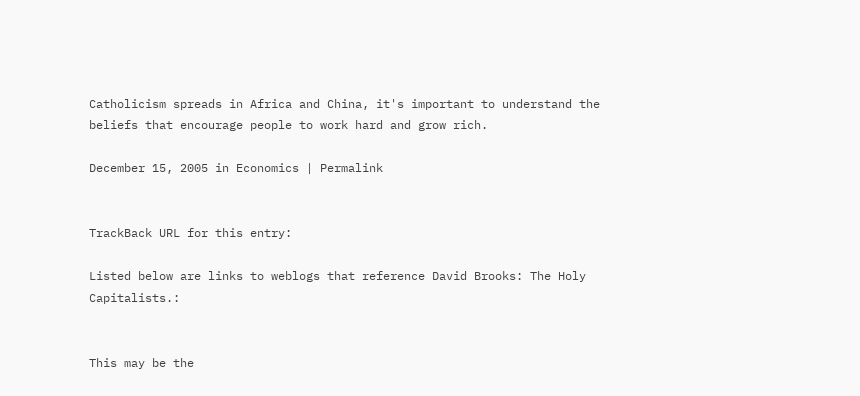Catholicism spreads in Africa and China, it's important to understand the beliefs that encourage people to work hard and grow rich.

December 15, 2005 in Economics | Permalink


TrackBack URL for this entry:

Listed below are links to weblogs that reference David Brooks: The Holy Capitalists.:


This may be the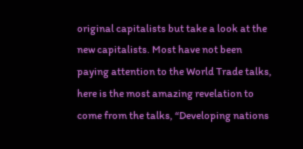original capitalists but take a look at the new capitalists. Most have not been paying attention to the World Trade talks, here is the most amazing revelation to come from the talks, “Developing nations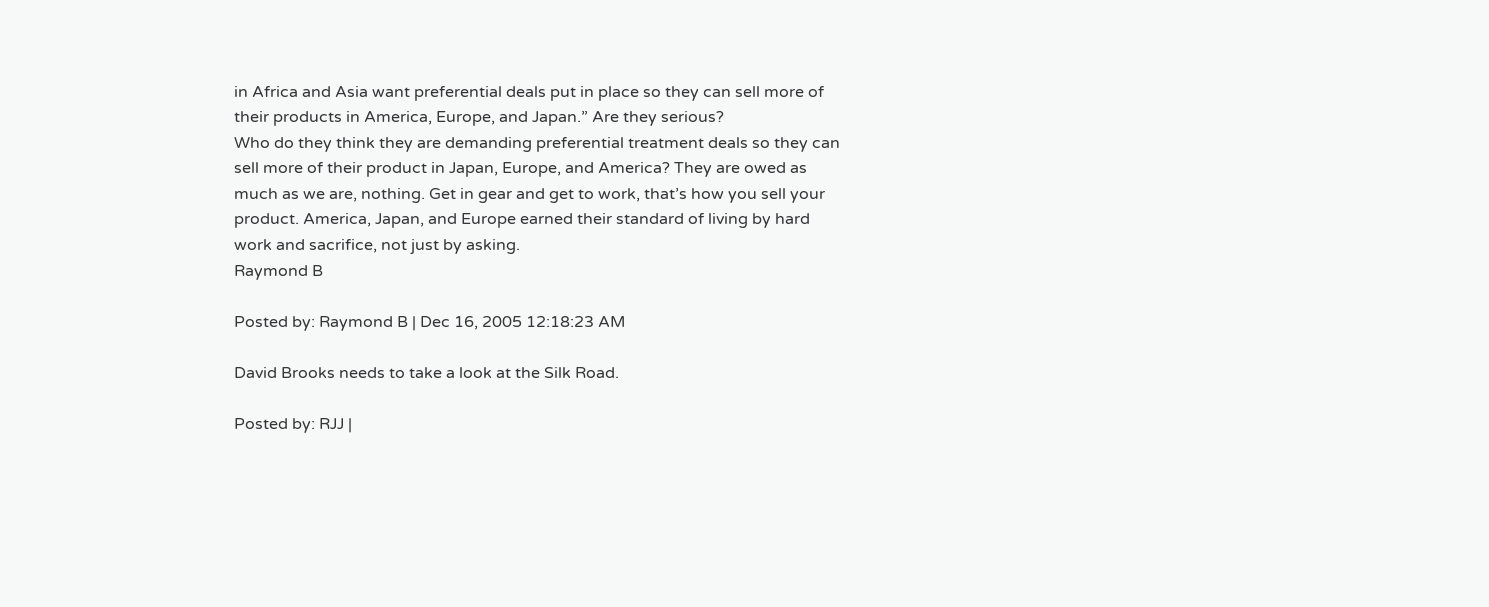in Africa and Asia want preferential deals put in place so they can sell more of their products in America, Europe, and Japan.” Are they serious?
Who do they think they are demanding preferential treatment deals so they can sell more of their product in Japan, Europe, and America? They are owed as much as we are, nothing. Get in gear and get to work, that’s how you sell your product. America, Japan, and Europe earned their standard of living by hard work and sacrifice, not just by asking.
Raymond B

Posted by: Raymond B | Dec 16, 2005 12:18:23 AM

David Brooks needs to take a look at the Silk Road.

Posted by: RJJ |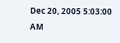Dec 20, 2005 5:03:00 AM